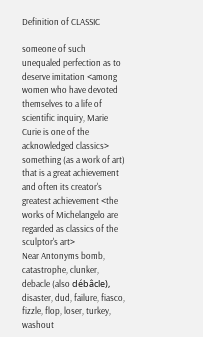Definition of CLASSIC

someone of such unequaled perfection as to deserve imitation <among women who have devoted themselves to a life of scientific inquiry, Marie Curie is one of the acknowledged classics>
something (as a work of art) that is a great achievement and often its creator's greatest achievement <the works of Michelangelo are regarded as classics of the sculptor's art>
Near Antonyms bomb, catastrophe, clunker, debacle (also débâcle), disaster, dud, failure, fiasco, fizzle, flop, loser, turkey, washout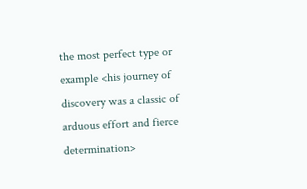the most perfect type or example <his journey of discovery was a classic of arduous effort and fierce determination>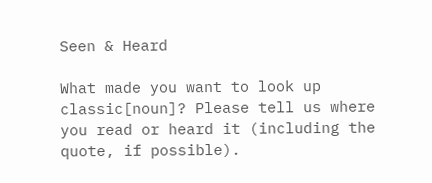Seen & Heard

What made you want to look up classic[noun]? Please tell us where you read or heard it (including the quote, if possible).